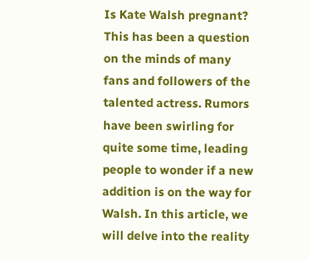Is Kate Walsh pregnant? This has been a question on the minds of many fans and followers of the talented actress. Rumors have been swirling for quite some time, leading people to wonder if a new addition is on the way for Walsh. In this article, we will delve into the reality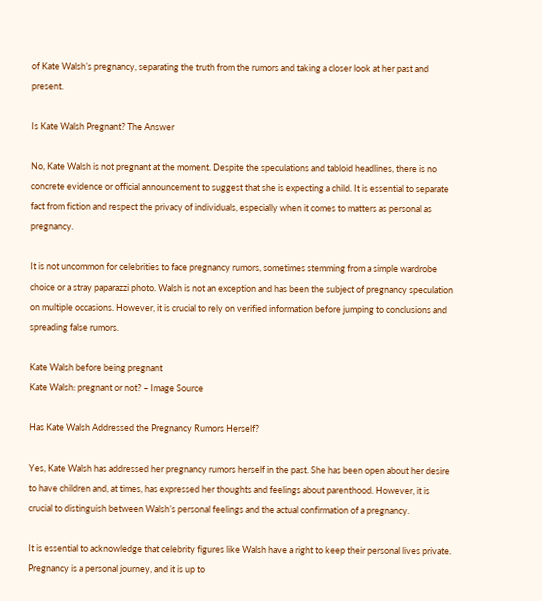of Kate Walsh’s pregnancy, separating the truth from the rumors and taking a closer look at her past and present.

Is Kate Walsh Pregnant? The Answer

No, Kate Walsh is not pregnant at the moment. Despite the speculations and tabloid headlines, there is no concrete evidence or official announcement to suggest that she is expecting a child. It is essential to separate fact from fiction and respect the privacy of individuals, especially when it comes to matters as personal as pregnancy.

It is not uncommon for celebrities to face pregnancy rumors, sometimes stemming from a simple wardrobe choice or a stray paparazzi photo. Walsh is not an exception and has been the subject of pregnancy speculation on multiple occasions. However, it is crucial to rely on verified information before jumping to conclusions and spreading false rumors.

Kate Walsh before being pregnant
Kate Walsh: pregnant or not? – Image Source

Has Kate Walsh Addressed the Pregnancy Rumors Herself?

Yes, Kate Walsh has addressed her pregnancy rumors herself in the past. She has been open about her desire to have children and, at times, has expressed her thoughts and feelings about parenthood. However, it is crucial to distinguish between Walsh’s personal feelings and the actual confirmation of a pregnancy.

It is essential to acknowledge that celebrity figures like Walsh have a right to keep their personal lives private. Pregnancy is a personal journey, and it is up to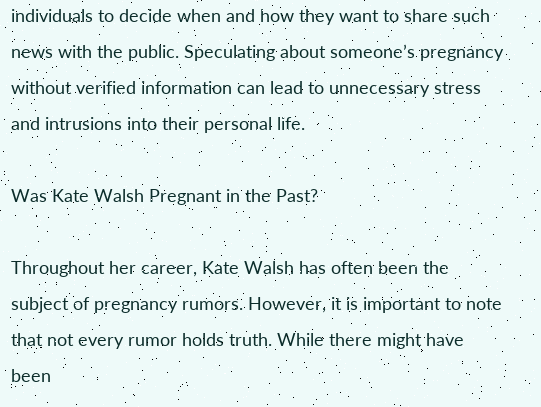individuals to decide when and how they want to share such news with the public. Speculating about someone’s pregnancy without verified information can lead to unnecessary stress and intrusions into their personal life.

Was Kate Walsh Pregnant in the Past?

Throughout her career, Kate Walsh has often been the subject of pregnancy rumors. However, it is important to note that not every rumor holds truth. While there might have been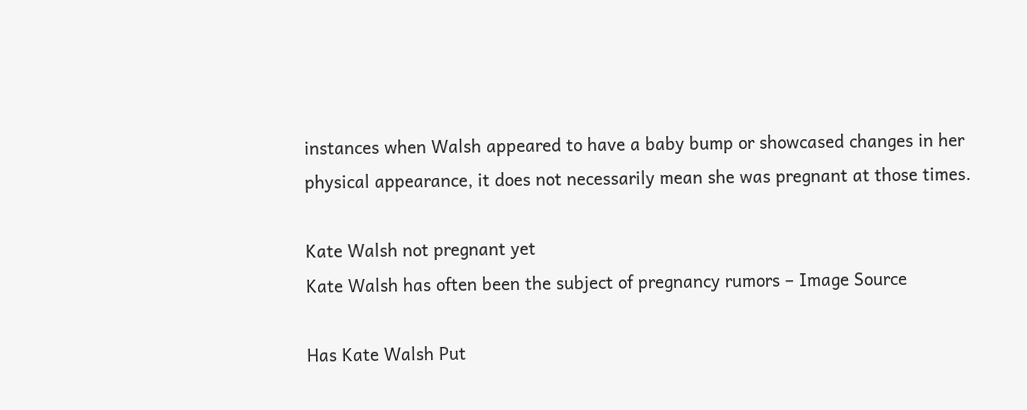instances when Walsh appeared to have a baby bump or showcased changes in her physical appearance, it does not necessarily mean she was pregnant at those times.

Kate Walsh not pregnant yet
Kate Walsh has often been the subject of pregnancy rumors – Image Source

Has Kate Walsh Put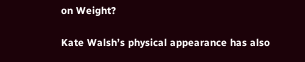on Weight?

Kate Walsh’s physical appearance has also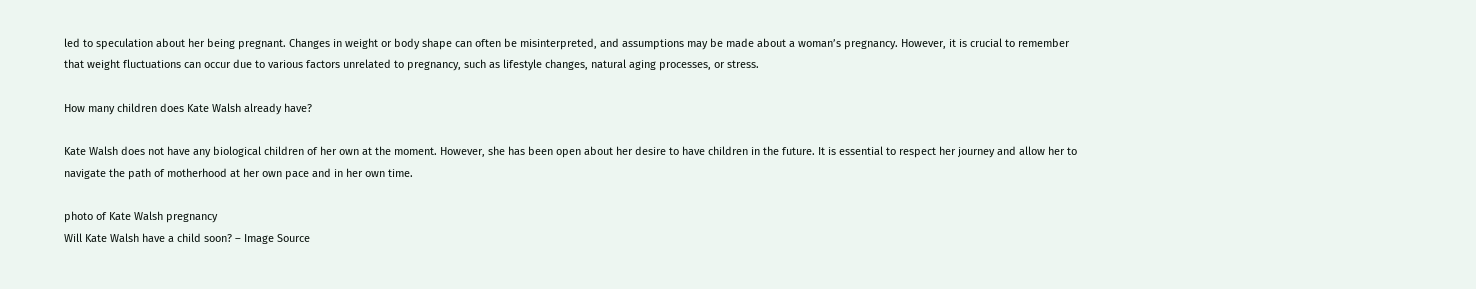led to speculation about her being pregnant. Changes in weight or body shape can often be misinterpreted, and assumptions may be made about a woman’s pregnancy. However, it is crucial to remember that weight fluctuations can occur due to various factors unrelated to pregnancy, such as lifestyle changes, natural aging processes, or stress.

How many children does Kate Walsh already have?

Kate Walsh does not have any biological children of her own at the moment. However, she has been open about her desire to have children in the future. It is essential to respect her journey and allow her to navigate the path of motherhood at her own pace and in her own time.

photo of Kate Walsh pregnancy
Will Kate Walsh have a child soon? – Image Source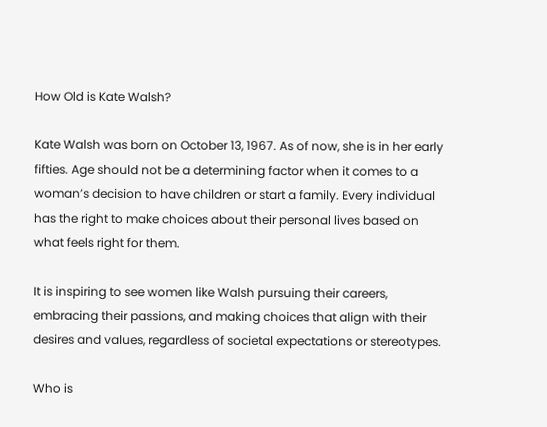How Old is Kate Walsh?

Kate Walsh was born on October 13, 1967. As of now, she is in her early fifties. Age should not be a determining factor when it comes to a woman’s decision to have children or start a family. Every individual has the right to make choices about their personal lives based on what feels right for them.

It is inspiring to see women like Walsh pursuing their careers, embracing their passions, and making choices that align with their desires and values, regardless of societal expectations or stereotypes.

Who is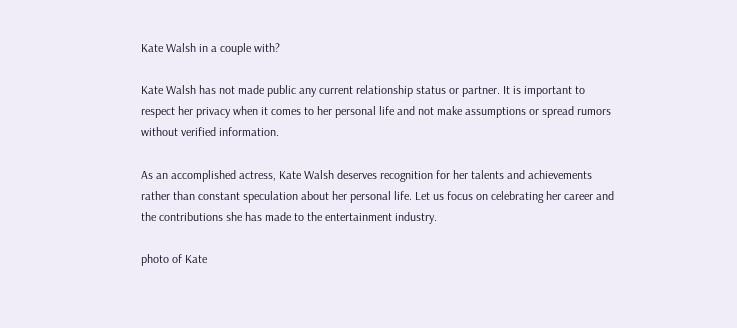Kate Walsh in a couple with?

Kate Walsh has not made public any current relationship status or partner. It is important to respect her privacy when it comes to her personal life and not make assumptions or spread rumors without verified information.

As an accomplished actress, Kate Walsh deserves recognition for her talents and achievements rather than constant speculation about her personal life. Let us focus on celebrating her career and the contributions she has made to the entertainment industry.

photo of Kate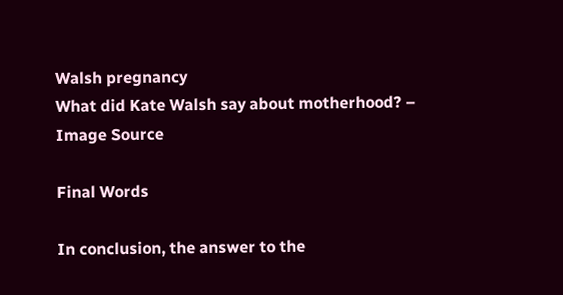Walsh pregnancy
What did Kate Walsh say about motherhood? – Image Source

Final Words

In conclusion, the answer to the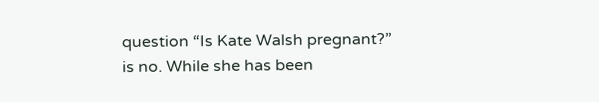question “Is Kate Walsh pregnant?” is no. While she has been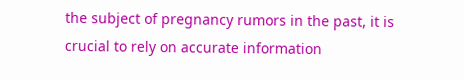the subject of pregnancy rumors in the past, it is crucial to rely on accurate information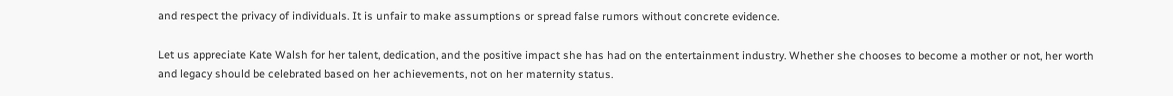and respect the privacy of individuals. It is unfair to make assumptions or spread false rumors without concrete evidence.

Let us appreciate Kate Walsh for her talent, dedication, and the positive impact she has had on the entertainment industry. Whether she chooses to become a mother or not, her worth and legacy should be celebrated based on her achievements, not on her maternity status.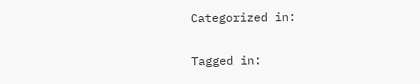Categorized in:

Tagged in: